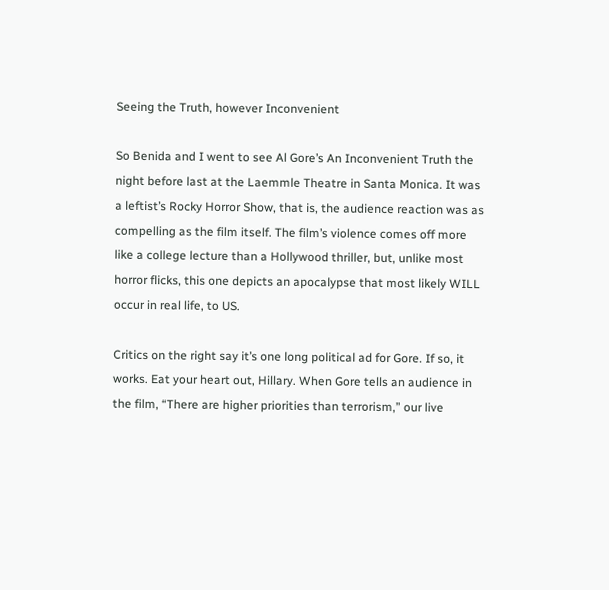Seeing the Truth, however Inconvenient

So Benida and I went to see Al Gore’s An Inconvenient Truth the night before last at the Laemmle Theatre in Santa Monica. It was a leftist’s Rocky Horror Show, that is, the audience reaction was as compelling as the film itself. The film’s violence comes off more like a college lecture than a Hollywood thriller, but, unlike most horror flicks, this one depicts an apocalypse that most likely WILL occur in real life, to US.

Critics on the right say it’s one long political ad for Gore. If so, it works. Eat your heart out, Hillary. When Gore tells an audience in the film, “There are higher priorities than terrorism,” our live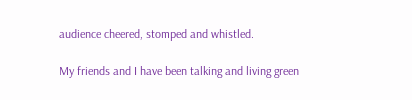audience cheered, stomped and whistled.

My friends and I have been talking and living green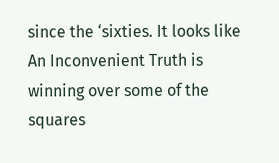since the ‘sixties. It looks like An Inconvenient Truth is winning over some of the squares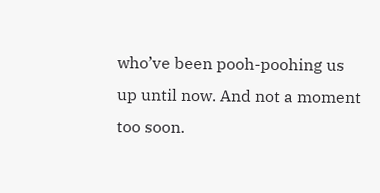who’ve been pooh-poohing us up until now. And not a moment too soon.